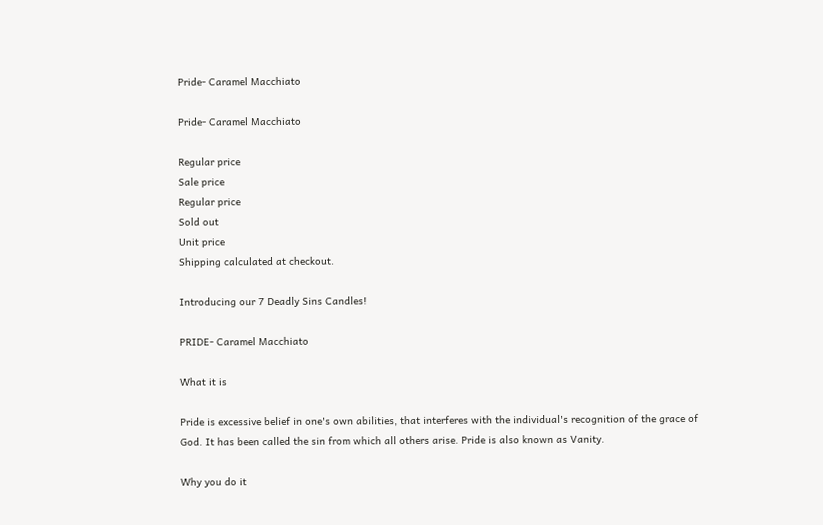Pride- Caramel Macchiato

Pride- Caramel Macchiato

Regular price
Sale price
Regular price
Sold out
Unit price
Shipping calculated at checkout.

Introducing our 7 Deadly Sins Candles!

PRIDE- Caramel Macchiato

What it is

Pride is excessive belief in one's own abilities, that interferes with the individual's recognition of the grace of God. It has been called the sin from which all others arise. Pride is also known as Vanity.

Why you do it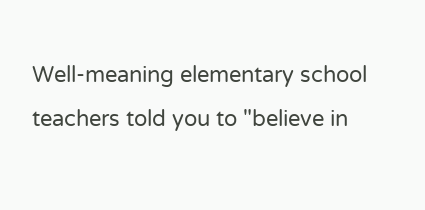Well-meaning elementary school teachers told you to "believe in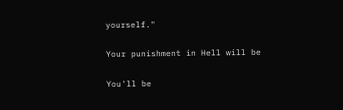yourself."

Your punishment in Hell will be

You'll be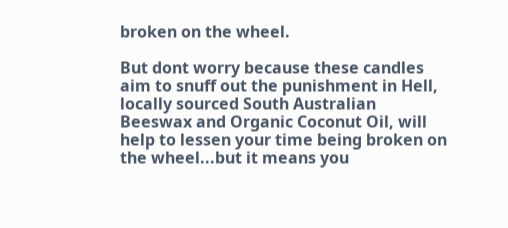broken on the wheel.

But dont worry because these candles aim to snuff out the punishment in Hell, locally sourced South Australian Beeswax and Organic Coconut Oil, will help to lessen your time being broken on the wheel...but it means you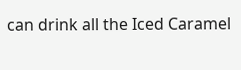can drink all the Iced Caramel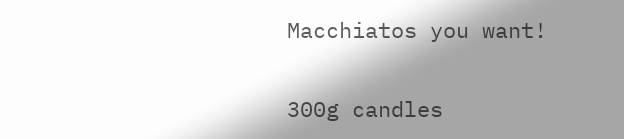Macchiatos you want!

300g candles